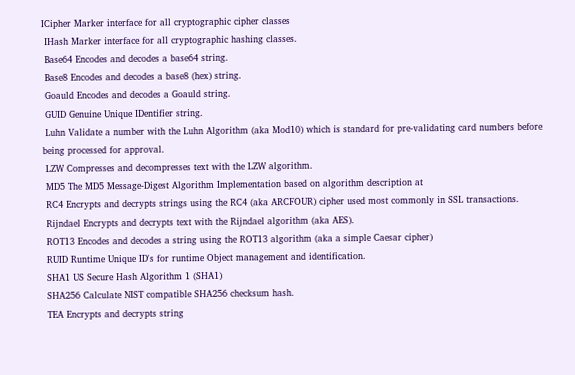ICipher Marker interface for all cryptographic cipher classes
 IHash Marker interface for all cryptographic hashing classes.
 Base64 Encodes and decodes a base64 string.
 Base8 Encodes and decodes a base8 (hex) string.
 Goauld Encodes and decodes a Goauld string.
 GUID Genuine Unique IDentifier string.
 Luhn Validate a number with the Luhn Algorithm (aka Mod10) which is standard for pre-validating card numbers before being processed for approval.
 LZW Compresses and decompresses text with the LZW algorithm.
 MD5 The MD5 Message-Digest Algorithm Implementation based on algorithm description at
 RC4 Encrypts and decrypts strings using the RC4 (aka ARCFOUR) cipher used most commonly in SSL transactions.
 Rijndael Encrypts and decrypts text with the Rijndael algorithm (aka AES).
 ROT13 Encodes and decodes a string using the ROT13 algorithm (aka a simple Caesar cipher)
 RUID Runtime Unique ID's for runtime Object management and identification.
 SHA1 US Secure Hash Algorithm 1 (SHA1)
 SHA256 Calculate NIST compatible SHA256 checksum hash.
 TEA Encrypts and decrypts string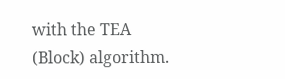with the TEA (Block) algorithm.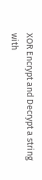XOR Encrypt and Decrypt a string with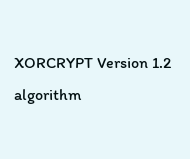XORCRYPT Version 1.2 algorithm